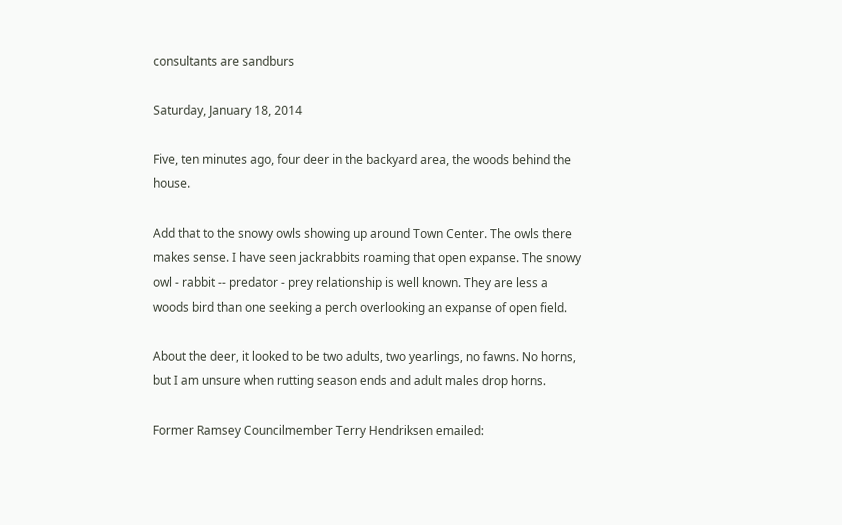consultants are sandburs

Saturday, January 18, 2014

Five, ten minutes ago, four deer in the backyard area, the woods behind the house.

Add that to the snowy owls showing up around Town Center. The owls there makes sense. I have seen jackrabbits roaming that open expanse. The snowy owl - rabbit -- predator - prey relationship is well known. They are less a woods bird than one seeking a perch overlooking an expanse of open field.

About the deer, it looked to be two adults, two yearlings, no fawns. No horns, but I am unsure when rutting season ends and adult males drop horns.

Former Ramsey Councilmember Terry Hendriksen emailed: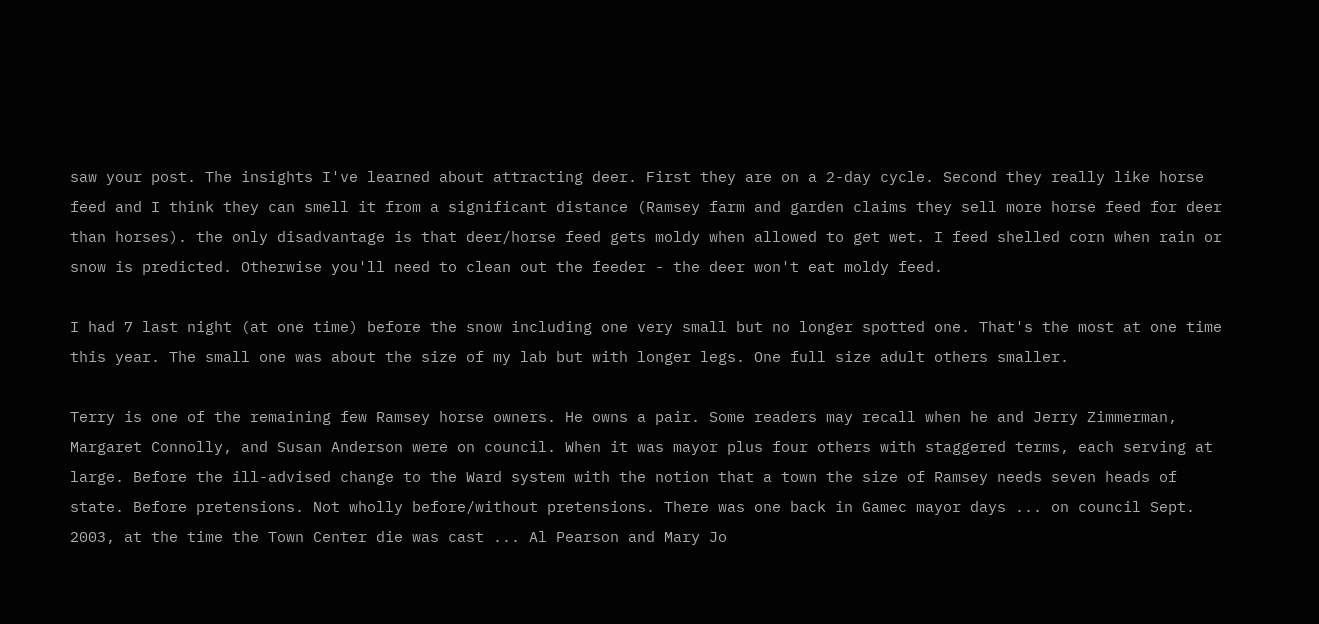saw your post. The insights I've learned about attracting deer. First they are on a 2-day cycle. Second they really like horse feed and I think they can smell it from a significant distance (Ramsey farm and garden claims they sell more horse feed for deer than horses). the only disadvantage is that deer/horse feed gets moldy when allowed to get wet. I feed shelled corn when rain or snow is predicted. Otherwise you'll need to clean out the feeder - the deer won't eat moldy feed.

I had 7 last night (at one time) before the snow including one very small but no longer spotted one. That's the most at one time this year. The small one was about the size of my lab but with longer legs. One full size adult others smaller.

Terry is one of the remaining few Ramsey horse owners. He owns a pair. Some readers may recall when he and Jerry Zimmerman, Margaret Connolly, and Susan Anderson were on council. When it was mayor plus four others with staggered terms, each serving at large. Before the ill-advised change to the Ward system with the notion that a town the size of Ramsey needs seven heads of state. Before pretensions. Not wholly before/without pretensions. There was one back in Gamec mayor days ... on council Sept. 2003, at the time the Town Center die was cast ... Al Pearson and Mary Jo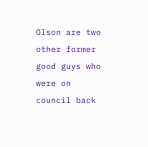Olson are two other former good guys who were on council back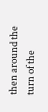then around the turn of the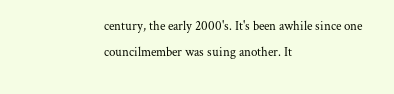century, the early 2000's. It's been awhile since one councilmember was suing another. It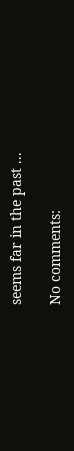seems far in the past ...

No comments: